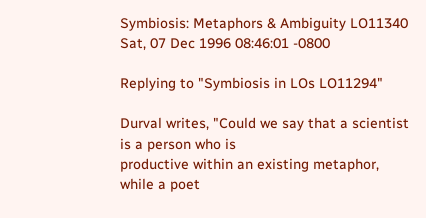Symbiosis: Metaphors & Ambiguity LO11340
Sat, 07 Dec 1996 08:46:01 -0800

Replying to "Symbiosis in LOs LO11294"

Durval writes, "Could we say that a scientist is a person who is
productive within an existing metaphor, while a poet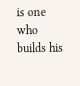is one who builds his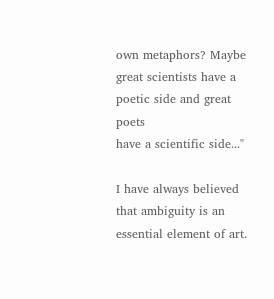own metaphors? Maybe great scientists have a poetic side and great poets
have a scientific side..."

I have always believed that ambiguity is an essential element of art.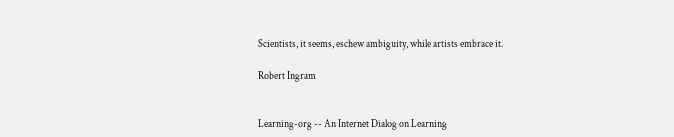Scientists, it seems, eschew ambiguity, while artists embrace it.

Robert Ingram


Learning-org -- An Internet Dialog on Learning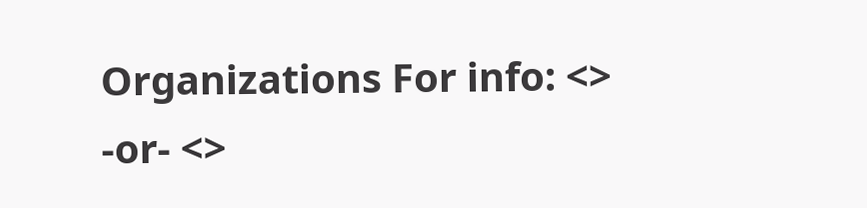Organizations For info: <> -or- <>